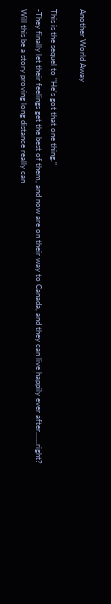Another World Away

This is the sequel to "He's got that one thing."
-They finally let their feelings get the best of them, and now are on their way to Canada, and they can live happily ever after......right?
Will this be a story proving long distance really can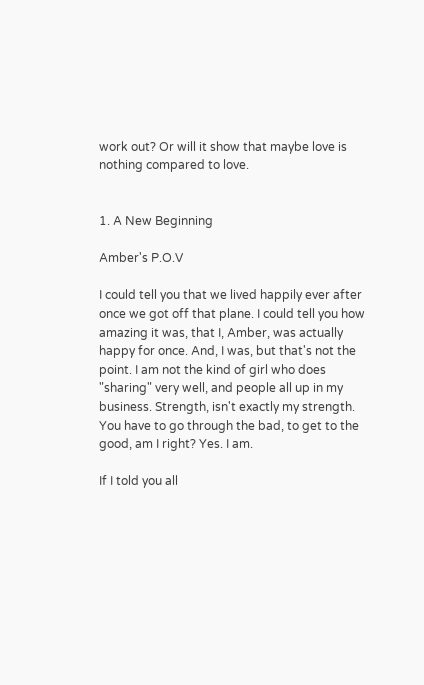work out? Or will it show that maybe love is nothing compared to love.


1. A New Beginning

Amber's P.O.V

I could tell you that we lived happily ever after once we got off that plane. I could tell you how amazing it was, that I, Amber, was actually happy for once. And, I was, but that's not the point. I am not the kind of girl who does "sharing" very well, and people all up in my business. Strength, isn't exactly my strength. You have to go through the bad, to get to the good, am I right? Yes. I am.

If I told you all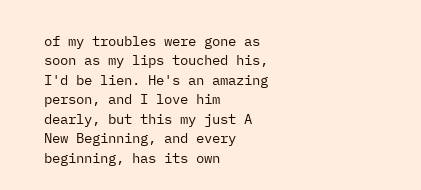of my troubles were gone as soon as my lips touched his, I'd be lien. He's an amazing person, and I love him dearly, but this my just A New Beginning, and every beginning, has its own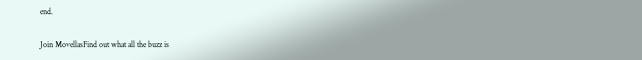end.

Join MovellasFind out what all the buzz is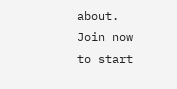about. Join now to start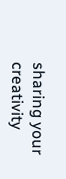sharing your creativity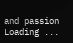and passion
Loading ...